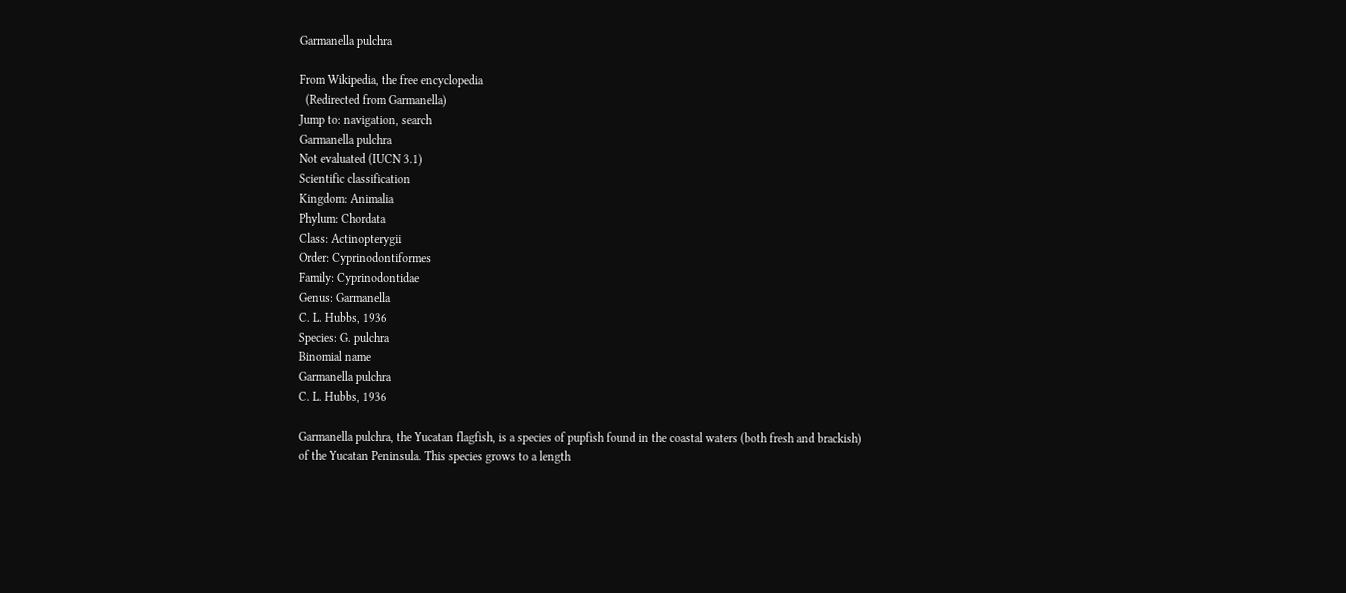Garmanella pulchra

From Wikipedia, the free encyclopedia
  (Redirected from Garmanella)
Jump to: navigation, search
Garmanella pulchra
Not evaluated (IUCN 3.1)
Scientific classification
Kingdom: Animalia
Phylum: Chordata
Class: Actinopterygii
Order: Cyprinodontiformes
Family: Cyprinodontidae
Genus: Garmanella
C. L. Hubbs, 1936
Species: G. pulchra
Binomial name
Garmanella pulchra
C. L. Hubbs, 1936

Garmanella pulchra, the Yucatan flagfish, is a species of pupfish found in the coastal waters (both fresh and brackish) of the Yucatan Peninsula. This species grows to a length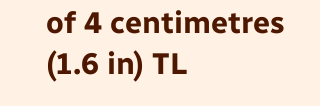of 4 centimetres (1.6 in) TL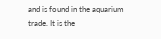and is found in the aquarium trade. It is the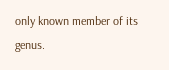only known member of its genus.